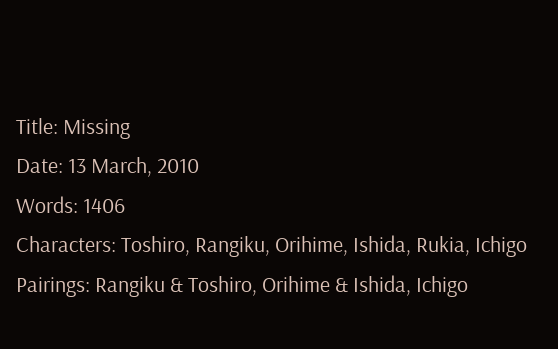Title: Missing
Date: 13 March, 2010
Words: 1406
Characters: Toshiro, Rangiku, Orihime, Ishida, Rukia, Ichigo
Pairings: Rangiku & Toshiro, Orihime & Ishida, Ichigo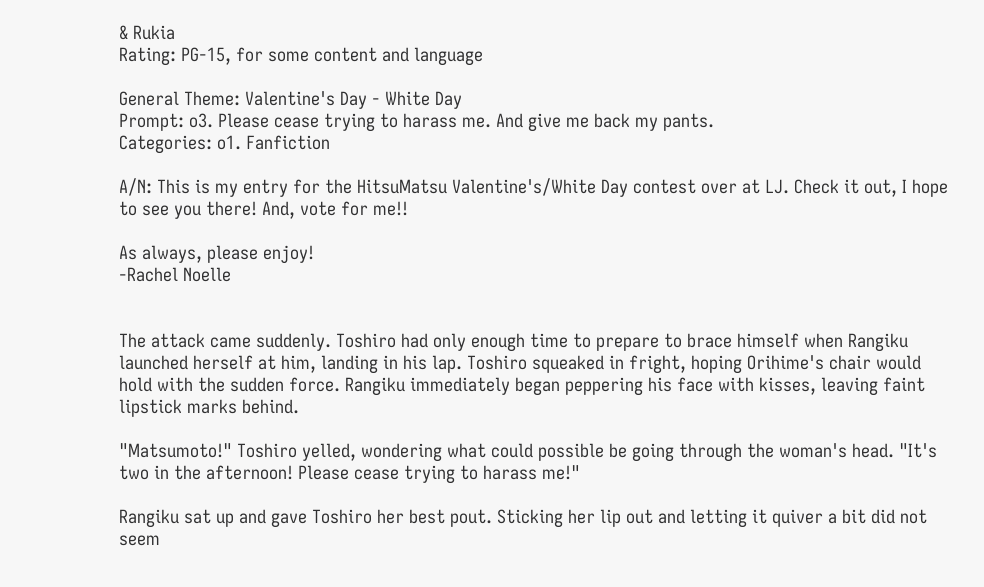& Rukia
Rating: PG-15, for some content and language

General Theme: Valentine's Day - White Day
Prompt: o3. Please cease trying to harass me. And give me back my pants.
Categories: o1. Fanfiction

A/N: This is my entry for the HitsuMatsu Valentine's/White Day contest over at LJ. Check it out, I hope to see you there! And, vote for me!!

As always, please enjoy!
-Rachel Noelle


The attack came suddenly. Toshiro had only enough time to prepare to brace himself when Rangiku launched herself at him, landing in his lap. Toshiro squeaked in fright, hoping Orihime's chair would hold with the sudden force. Rangiku immediately began peppering his face with kisses, leaving faint lipstick marks behind.

"Matsumoto!" Toshiro yelled, wondering what could possible be going through the woman's head. "It's two in the afternoon! Please cease trying to harass me!"

Rangiku sat up and gave Toshiro her best pout. Sticking her lip out and letting it quiver a bit did not seem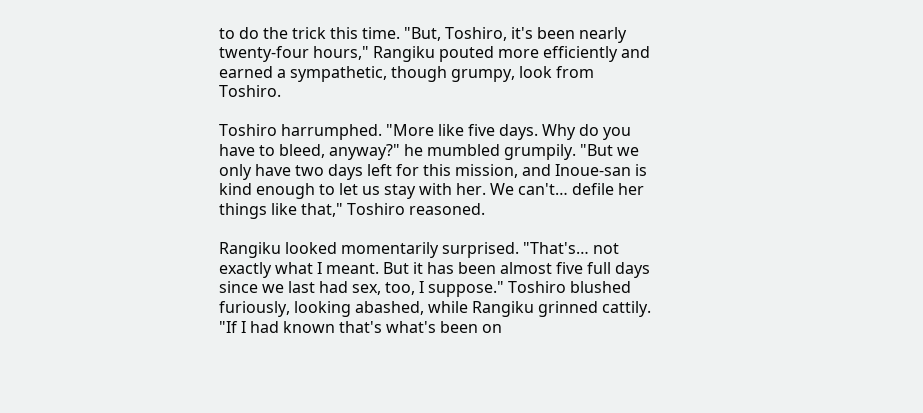to do the trick this time. "But, Toshiro, it's been nearly twenty-four hours," Rangiku pouted more efficiently and earned a sympathetic, though grumpy, look from Toshiro.

Toshiro harrumphed. "More like five days. Why do you have to bleed, anyway?" he mumbled grumpily. "But we only have two days left for this mission, and Inoue-san is kind enough to let us stay with her. We can't… defile her things like that," Toshiro reasoned.

Rangiku looked momentarily surprised. "That's… not exactly what I meant. But it has been almost five full days since we last had sex, too, I suppose." Toshiro blushed furiously, looking abashed, while Rangiku grinned cattily. "If I had known that's what's been on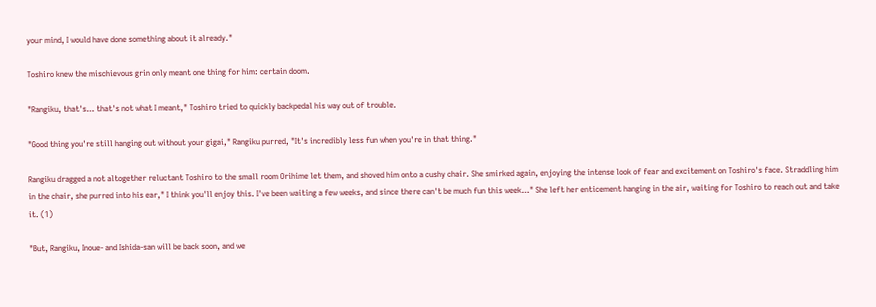your mind, I would have done something about it already."

Toshiro knew the mischievous grin only meant one thing for him: certain doom.

"Rangiku, that's… that's not what I meant," Toshiro tried to quickly backpedal his way out of trouble.

"Good thing you're still hanging out without your gigai," Rangiku purred, "It's incredibly less fun when you're in that thing."

Rangiku dragged a not altogether reluctant Toshiro to the small room Orihime let them, and shoved him onto a cushy chair. She smirked again, enjoying the intense look of fear and excitement on Toshiro's face. Straddling him in the chair, she purred into his ear," I think you'll enjoy this. I've been waiting a few weeks, and since there can't be much fun this week…" She left her enticement hanging in the air, waiting for Toshiro to reach out and take it. (1)

"But, Rangiku, Inoue- and Ishida-san will be back soon, and we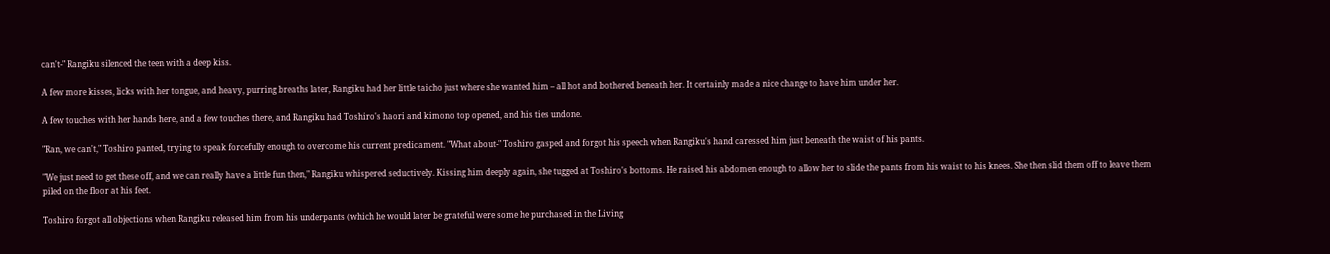can't-" Rangiku silenced the teen with a deep kiss.

A few more kisses, licks with her tongue, and heavy, purring breaths later, Rangiku had her little taicho just where she wanted him – all hot and bothered beneath her. It certainly made a nice change to have him under her.

A few touches with her hands here, and a few touches there, and Rangiku had Toshiro's haori and kimono top opened, and his ties undone.

"Ran, we can't," Toshiro panted, trying to speak forcefully enough to overcome his current predicament. "What about-" Toshiro gasped and forgot his speech when Rangiku's hand caressed him just beneath the waist of his pants.

"We just need to get these off, and we can really have a little fun then," Rangiku whispered seductively. Kissing him deeply again, she tugged at Toshiro's bottoms. He raised his abdomen enough to allow her to slide the pants from his waist to his knees. She then slid them off to leave them piled on the floor at his feet.

Toshiro forgot all objections when Rangiku released him from his underpants (which he would later be grateful were some he purchased in the Living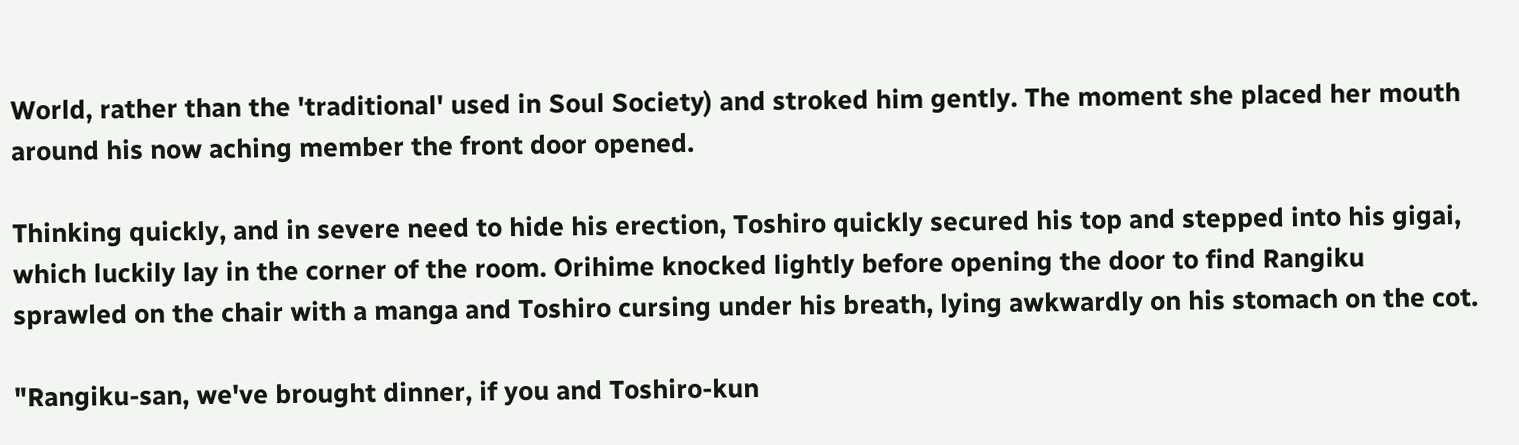World, rather than the 'traditional' used in Soul Society) and stroked him gently. The moment she placed her mouth around his now aching member the front door opened.

Thinking quickly, and in severe need to hide his erection, Toshiro quickly secured his top and stepped into his gigai, which luckily lay in the corner of the room. Orihime knocked lightly before opening the door to find Rangiku sprawled on the chair with a manga and Toshiro cursing under his breath, lying awkwardly on his stomach on the cot.

"Rangiku-san, we've brought dinner, if you and Toshiro-kun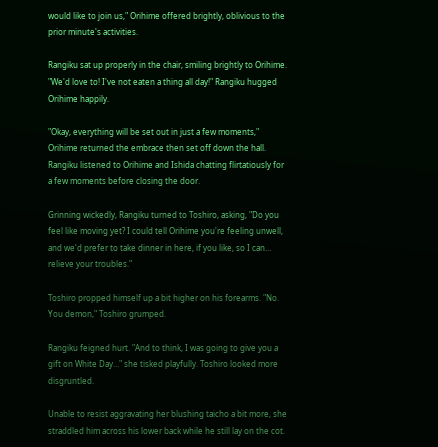would like to join us," Orihime offered brightly, oblivious to the prior minute's activities.

Rangiku sat up properly in the chair, smiling brightly to Orihime. "We'd love to! I've not eaten a thing all day!" Rangiku hugged Orihime happily.

"Okay, everything will be set out in just a few moments," Orihime returned the embrace then set off down the hall. Rangiku listened to Orihime and Ishida chatting flirtatiously for a few moments before closing the door.

Grinning wickedly, Rangiku turned to Toshiro, asking, "Do you feel like moving yet? I could tell Orihime you're feeling unwell, and we'd prefer to take dinner in here, if you like, so I can… relieve your troubles."

Toshiro propped himself up a bit higher on his forearms. "No. You demon," Toshiro grumped.

Rangiku feigned hurt. "And to think, I was going to give you a gift on White Day…" she tisked playfully. Toshiro looked more disgruntled.

Unable to resist aggravating her blushing taicho a bit more, she straddled him across his lower back while he still lay on the cot.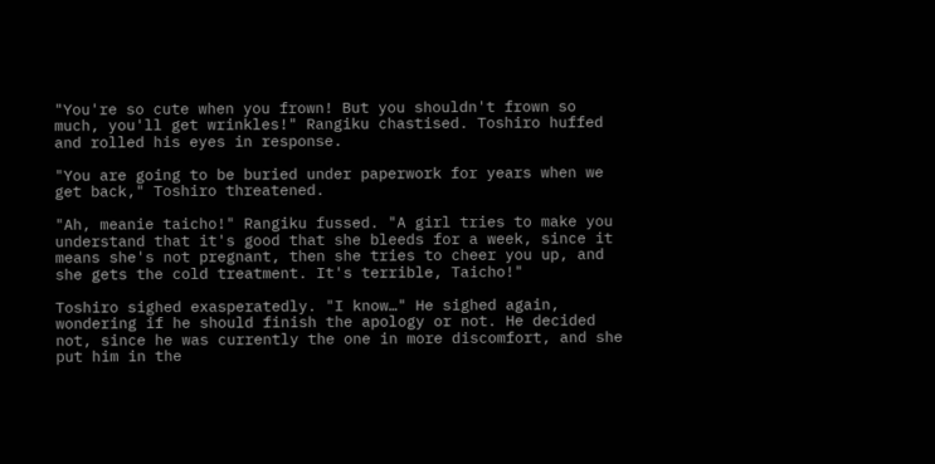"You're so cute when you frown! But you shouldn't frown so much, you'll get wrinkles!" Rangiku chastised. Toshiro huffed and rolled his eyes in response.

"You are going to be buried under paperwork for years when we get back," Toshiro threatened.

"Ah, meanie taicho!" Rangiku fussed. "A girl tries to make you understand that it's good that she bleeds for a week, since it means she's not pregnant, then she tries to cheer you up, and she gets the cold treatment. It's terrible, Taicho!"

Toshiro sighed exasperatedly. "I know…" He sighed again, wondering if he should finish the apology or not. He decided not, since he was currently the one in more discomfort, and she put him in the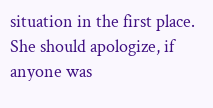situation in the first place. She should apologize, if anyone was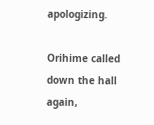apologizing.

Orihime called down the hall again,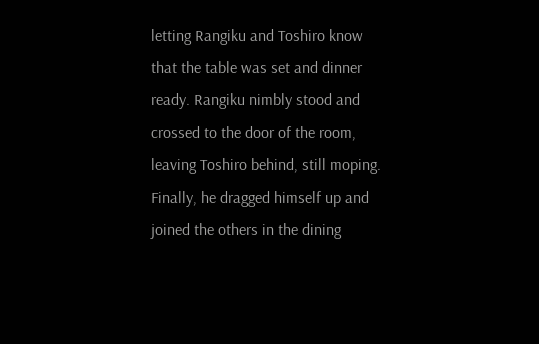letting Rangiku and Toshiro know that the table was set and dinner ready. Rangiku nimbly stood and crossed to the door of the room, leaving Toshiro behind, still moping. Finally, he dragged himself up and joined the others in the dining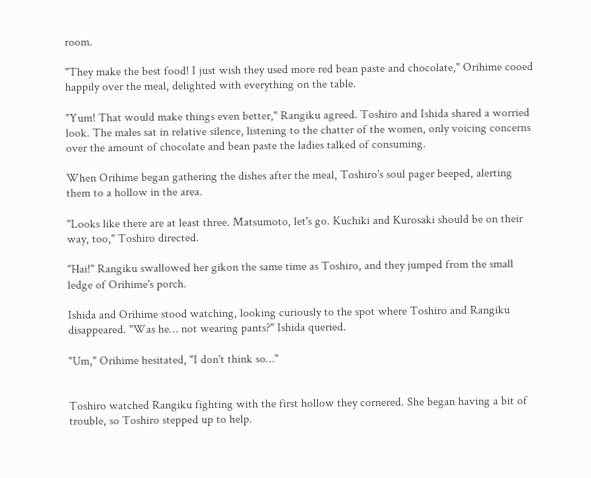room.

"They make the best food! I just wish they used more red bean paste and chocolate," Orihime cooed happily over the meal, delighted with everything on the table.

"Yum! That would make things even better," Rangiku agreed. Toshiro and Ishida shared a worried look. The males sat in relative silence, listening to the chatter of the women, only voicing concerns over the amount of chocolate and bean paste the ladies talked of consuming.

When Orihime began gathering the dishes after the meal, Toshiro's soul pager beeped, alerting them to a hollow in the area.

"Looks like there are at least three. Matsumoto, let's go. Kuchiki and Kurosaki should be on their way, too," Toshiro directed.

"Hai!" Rangiku swallowed her gikon the same time as Toshiro, and they jumped from the small ledge of Orihime's porch.

Ishida and Orihime stood watching, looking curiously to the spot where Toshiro and Rangiku disappeared. "Was he… not wearing pants?" Ishida queried.

"Um," Orihime hesitated, "I don't think so…"


Toshiro watched Rangiku fighting with the first hollow they cornered. She began having a bit of trouble, so Toshiro stepped up to help.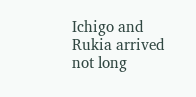Ichigo and Rukia arrived not long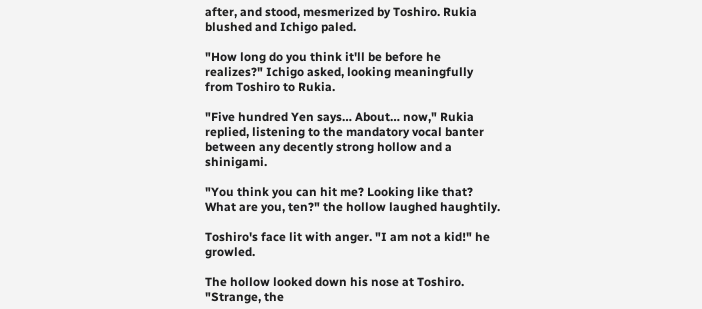after, and stood, mesmerized by Toshiro. Rukia blushed and Ichigo paled.

"How long do you think it'll be before he realizes?" Ichigo asked, looking meaningfully from Toshiro to Rukia.

"Five hundred Yen says… About… now," Rukia replied, listening to the mandatory vocal banter between any decently strong hollow and a shinigami.

"You think you can hit me? Looking like that? What are you, ten?" the hollow laughed haughtily.

Toshiro's face lit with anger. "I am not a kid!" he growled.

The hollow looked down his nose at Toshiro. "Strange, the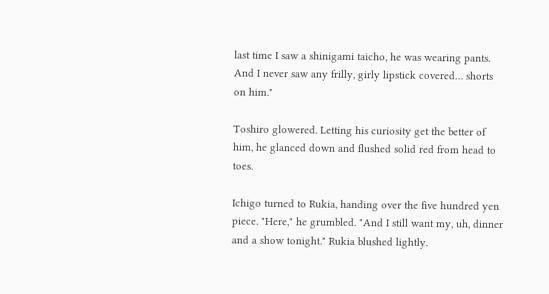last time I saw a shinigami taicho, he was wearing pants. And I never saw any frilly, girly lipstick covered… shorts on him."

Toshiro glowered. Letting his curiosity get the better of him, he glanced down and flushed solid red from head to toes.

Ichigo turned to Rukia, handing over the five hundred yen piece. "Here," he grumbled. "And I still want my, uh, dinner and a show tonight." Rukia blushed lightly.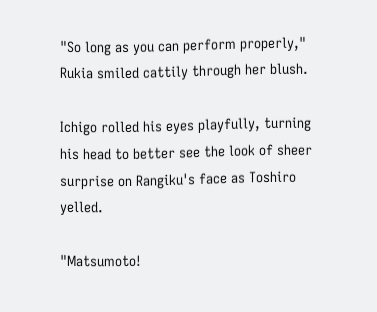"So long as you can perform properly," Rukia smiled cattily through her blush.

Ichigo rolled his eyes playfully, turning his head to better see the look of sheer surprise on Rangiku's face as Toshiro yelled.

"Matsumoto!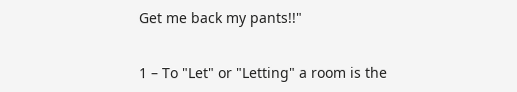Get me back my pants!!"


1 – To "Let" or "Letting" a room is the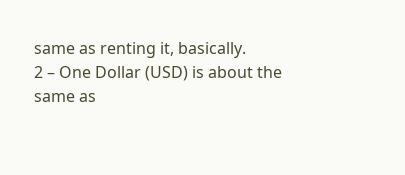same as renting it, basically.
2 – One Dollar (USD) is about the same as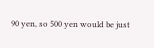90 yen, so 500 yen would be just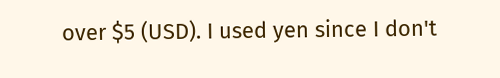over $5 (USD). I used yen since I don't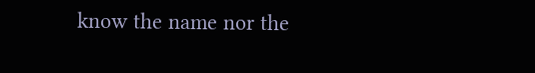know the name nor the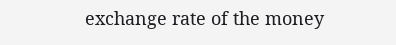exchange rate of the money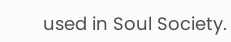used in Soul Society.